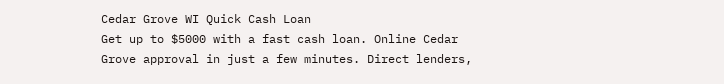Cedar Grove WI Quick Cash Loan
Get up to $5000 with a fast cash loan. Online Cedar Grove approval in just a few minutes. Direct lenders,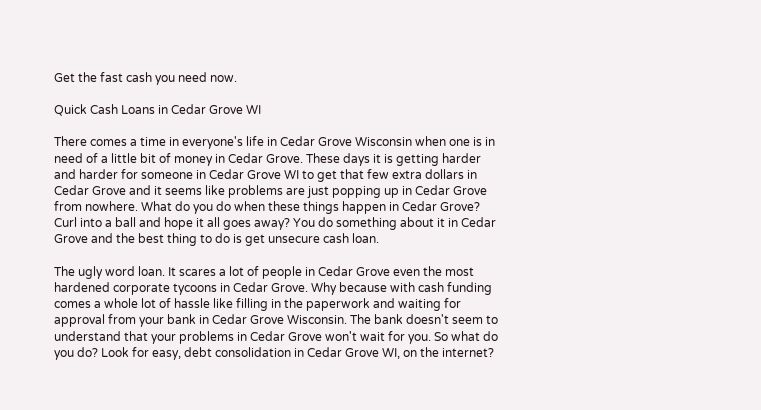Get the fast cash you need now.

Quick Cash Loans in Cedar Grove WI

There comes a time in everyone's life in Cedar Grove Wisconsin when one is in need of a little bit of money in Cedar Grove. These days it is getting harder and harder for someone in Cedar Grove WI to get that few extra dollars in Cedar Grove and it seems like problems are just popping up in Cedar Grove from nowhere. What do you do when these things happen in Cedar Grove? Curl into a ball and hope it all goes away? You do something about it in Cedar Grove and the best thing to do is get unsecure cash loan.

The ugly word loan. It scares a lot of people in Cedar Grove even the most hardened corporate tycoons in Cedar Grove. Why because with cash funding comes a whole lot of hassle like filling in the paperwork and waiting for approval from your bank in Cedar Grove Wisconsin. The bank doesn't seem to understand that your problems in Cedar Grove won't wait for you. So what do you do? Look for easy, debt consolidation in Cedar Grove WI, on the internet?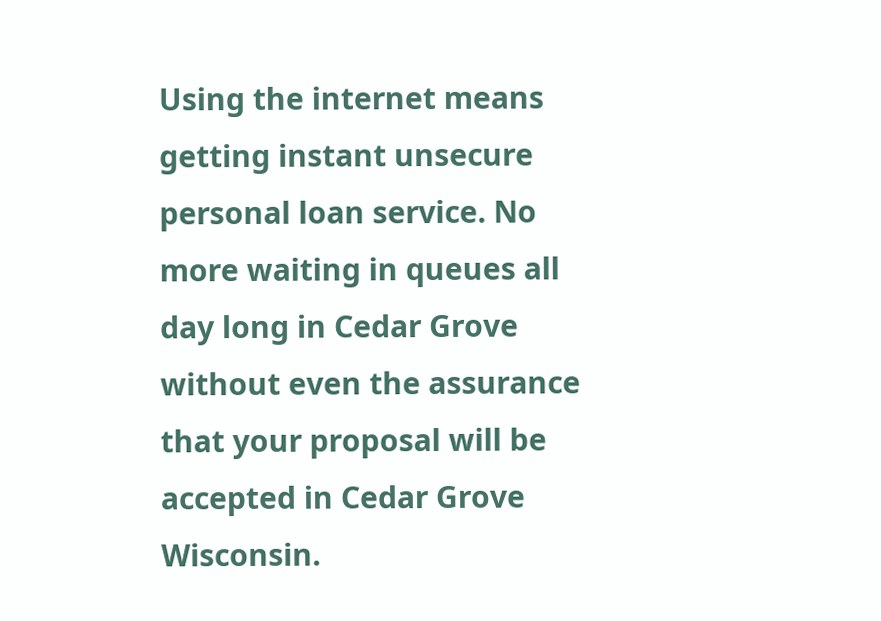Using the internet means getting instant unsecure personal loan service. No more waiting in queues all day long in Cedar Grove without even the assurance that your proposal will be accepted in Cedar Grove Wisconsin.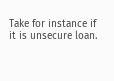Take for instance if it is unsecure loan.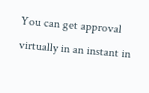You can get approval virtually in an instant in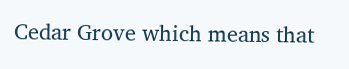Cedar Grove which means that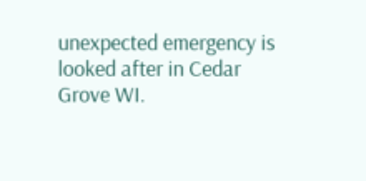unexpected emergency is looked after in Cedar Grove WI.